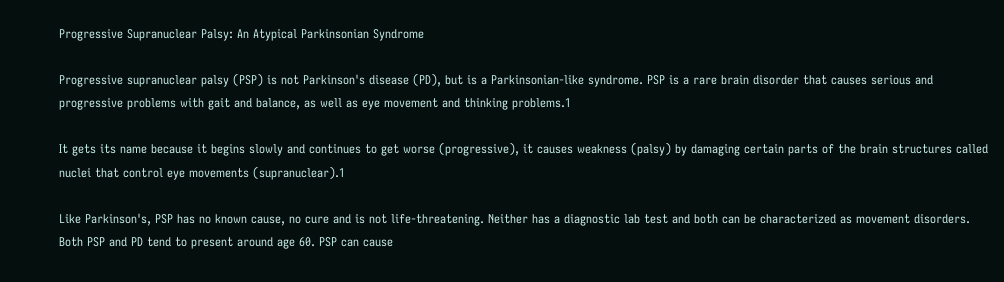Progressive Supranuclear Palsy: An Atypical Parkinsonian Syndrome

Progressive supranuclear palsy (PSP) is not Parkinson's disease (PD), but is a Parkinsonian-like syndrome. PSP is a rare brain disorder that causes serious and progressive problems with gait and balance, as well as eye movement and thinking problems.1

It gets its name because it begins slowly and continues to get worse (progressive), it causes weakness (palsy) by damaging certain parts of the brain structures called nuclei that control eye movements (supranuclear).1

Like Parkinson's, PSP has no known cause, no cure and is not life-threatening. Neither has a diagnostic lab test and both can be characterized as movement disorders. Both PSP and PD tend to present around age 60. PSP can cause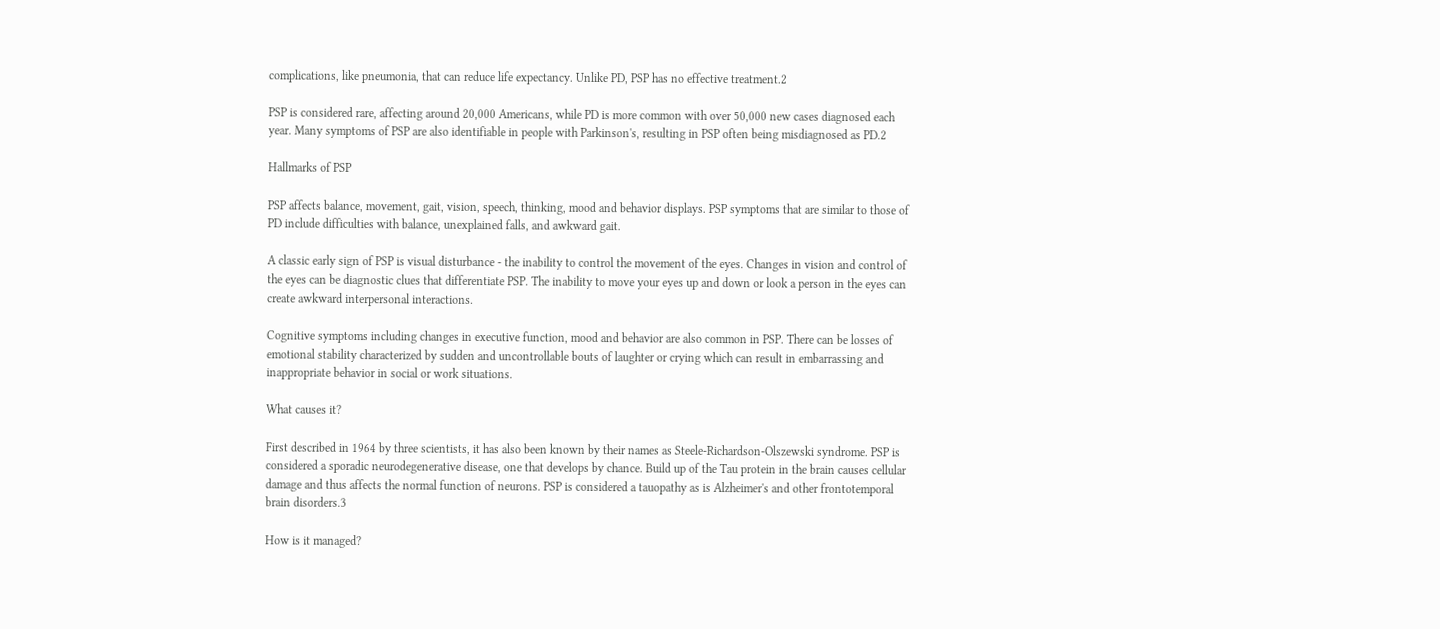complications, like pneumonia, that can reduce life expectancy. Unlike PD, PSP has no effective treatment.2

PSP is considered rare, affecting around 20,000 Americans, while PD is more common with over 50,000 new cases diagnosed each year. Many symptoms of PSP are also identifiable in people with Parkinson's, resulting in PSP often being misdiagnosed as PD.2

Hallmarks of PSP

PSP affects balance, movement, gait, vision, speech, thinking, mood and behavior displays. PSP symptoms that are similar to those of PD include difficulties with balance, unexplained falls, and awkward gait.

A classic early sign of PSP is visual disturbance - the inability to control the movement of the eyes. Changes in vision and control of the eyes can be diagnostic clues that differentiate PSP. The inability to move your eyes up and down or look a person in the eyes can create awkward interpersonal interactions.

Cognitive symptoms including changes in executive function, mood and behavior are also common in PSP. There can be losses of emotional stability characterized by sudden and uncontrollable bouts of laughter or crying which can result in embarrassing and inappropriate behavior in social or work situations.

What causes it?

First described in 1964 by three scientists, it has also been known by their names as Steele-Richardson-Olszewski syndrome. PSP is considered a sporadic neurodegenerative disease, one that develops by chance. Build up of the Tau protein in the brain causes cellular damage and thus affects the normal function of neurons. PSP is considered a tauopathy as is Alzheimer's and other frontotemporal brain disorders.3

How is it managed?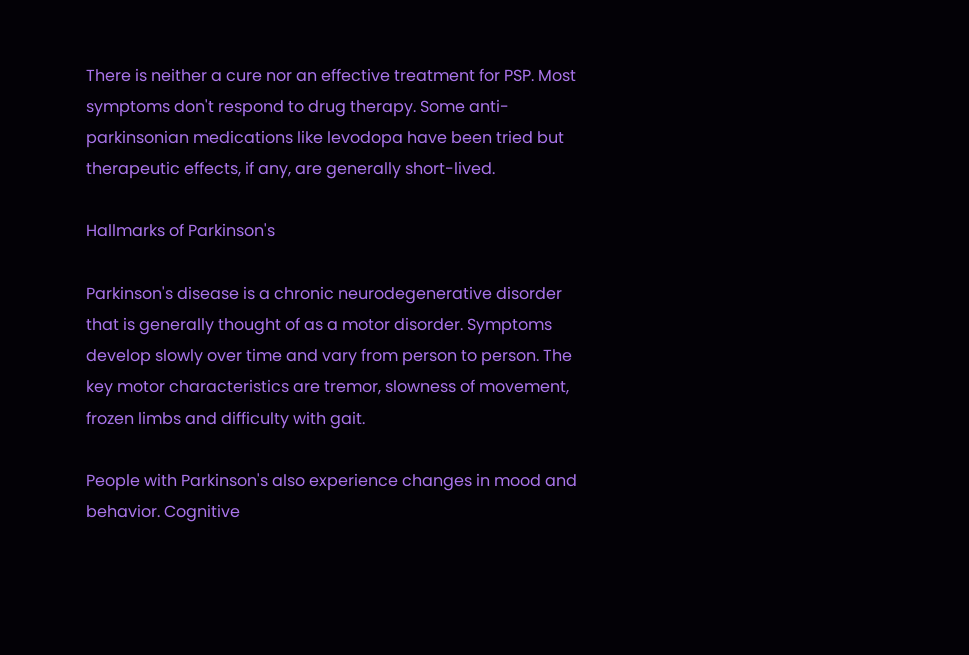There is neither a cure nor an effective treatment for PSP. Most symptoms don't respond to drug therapy. Some anti-parkinsonian medications like levodopa have been tried but therapeutic effects, if any, are generally short-lived.

Hallmarks of Parkinson's

Parkinson's disease is a chronic neurodegenerative disorder that is generally thought of as a motor disorder. Symptoms develop slowly over time and vary from person to person. The key motor characteristics are tremor, slowness of movement, frozen limbs and difficulty with gait.

People with Parkinson's also experience changes in mood and behavior. Cognitive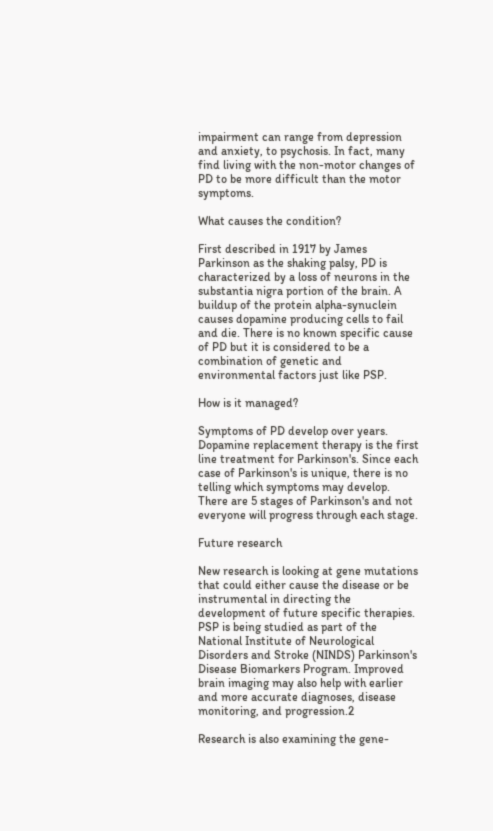impairment can range from depression and anxiety, to psychosis. In fact, many find living with the non-motor changes of PD to be more difficult than the motor symptoms.

What causes the condition?

First described in 1917 by James Parkinson as the shaking palsy, PD is characterized by a loss of neurons in the substantia nigra portion of the brain. A buildup of the protein alpha-synuclein causes dopamine producing cells to fail and die. There is no known specific cause of PD but it is considered to be a combination of genetic and environmental factors just like PSP.

How is it managed?

Symptoms of PD develop over years. Dopamine replacement therapy is the first line treatment for Parkinson's. Since each case of Parkinson's is unique, there is no telling which symptoms may develop. There are 5 stages of Parkinson's and not everyone will progress through each stage.

Future research

New research is looking at gene mutations that could either cause the disease or be instrumental in directing the development of future specific therapies. PSP is being studied as part of the National Institute of Neurological Disorders and Stroke (NINDS) Parkinson's Disease Biomarkers Program. Improved brain imaging may also help with earlier and more accurate diagnoses, disease monitoring, and progression.2

Research is also examining the gene-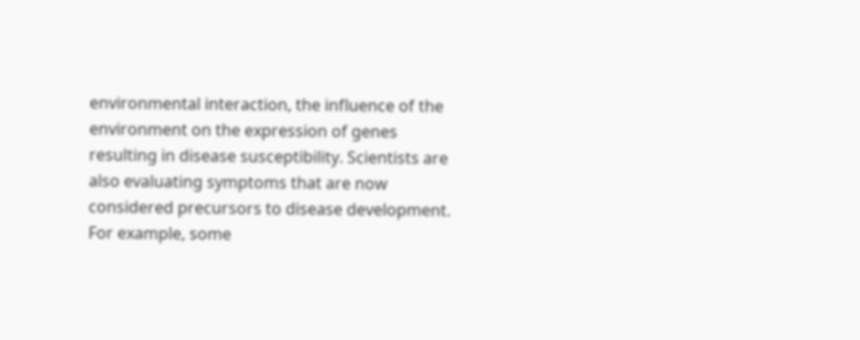environmental interaction, the influence of the environment on the expression of genes resulting in disease susceptibility. Scientists are also evaluating symptoms that are now considered precursors to disease development. For example, some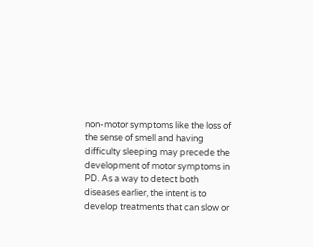non-motor symptoms like the loss of the sense of smell and having difficulty sleeping may precede the development of motor symptoms in PD. As a way to detect both diseases earlier, the intent is to develop treatments that can slow or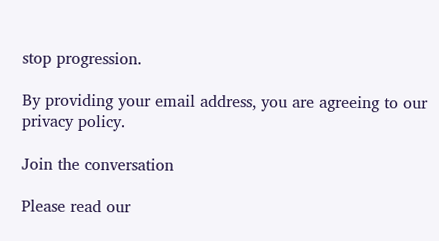stop progression.

By providing your email address, you are agreeing to our privacy policy.

Join the conversation

Please read our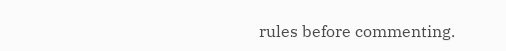rules before commenting.